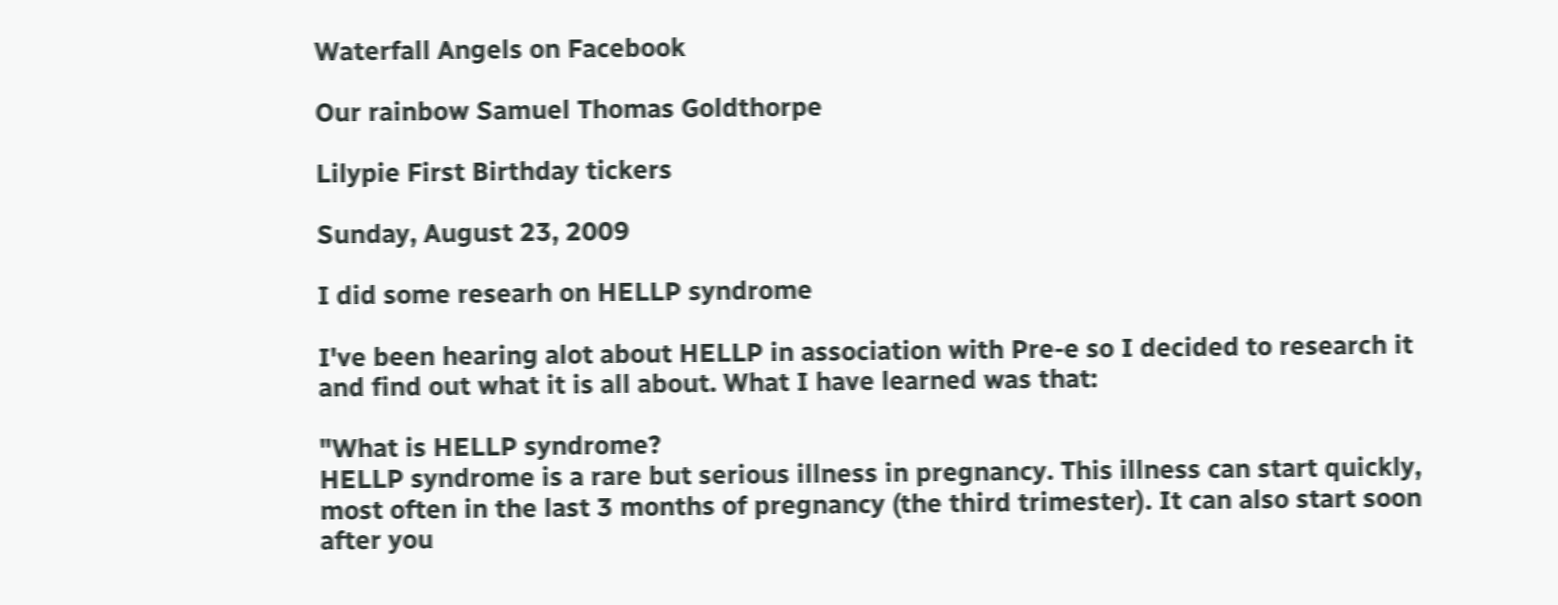Waterfall Angels on Facebook

Our rainbow Samuel Thomas Goldthorpe

Lilypie First Birthday tickers

Sunday, August 23, 2009

I did some researh on HELLP syndrome

I've been hearing alot about HELLP in association with Pre-e so I decided to research it and find out what it is all about. What I have learned was that:

"What is HELLP syndrome?
HELLP syndrome is a rare but serious illness in pregnancy. This illness can start quickly, most often in the last 3 months of pregnancy (the third trimester). It can also start soon after you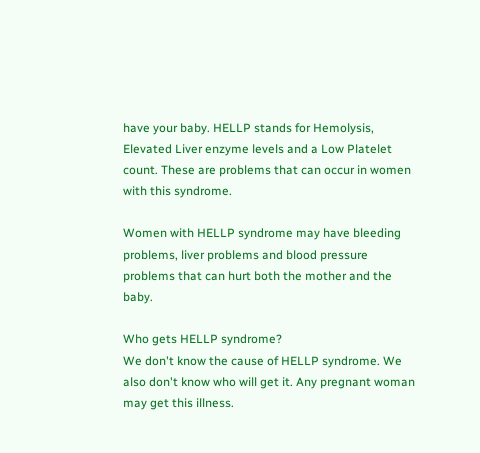have your baby. HELLP stands for Hemolysis, Elevated Liver enzyme levels and a Low Platelet count. These are problems that can occur in women with this syndrome.

Women with HELLP syndrome may have bleeding problems, liver problems and blood pressure problems that can hurt both the mother and the baby.

Who gets HELLP syndrome?
We don't know the cause of HELLP syndrome. We also don't know who will get it. Any pregnant woman may get this illness.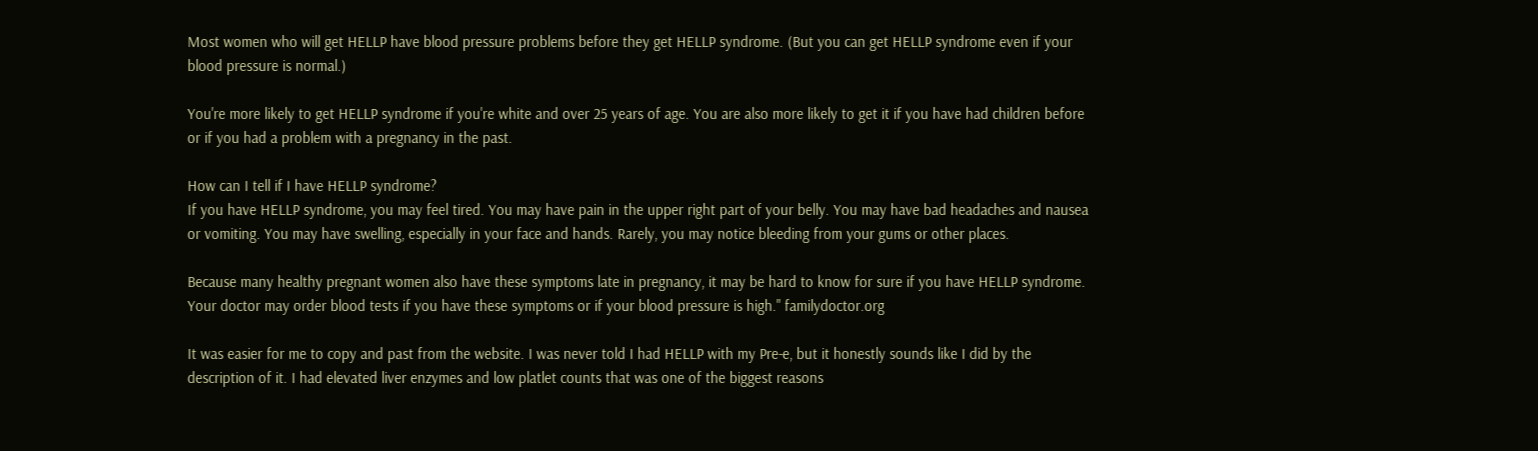Most women who will get HELLP have blood pressure problems before they get HELLP syndrome. (But you can get HELLP syndrome even if your blood pressure is normal.)

You're more likely to get HELLP syndrome if you're white and over 25 years of age. You are also more likely to get it if you have had children before or if you had a problem with a pregnancy in the past.

How can I tell if I have HELLP syndrome?
If you have HELLP syndrome, you may feel tired. You may have pain in the upper right part of your belly. You may have bad headaches and nausea or vomiting. You may have swelling, especially in your face and hands. Rarely, you may notice bleeding from your gums or other places.

Because many healthy pregnant women also have these symptoms late in pregnancy, it may be hard to know for sure if you have HELLP syndrome. Your doctor may order blood tests if you have these symptoms or if your blood pressure is high." familydoctor.org

It was easier for me to copy and past from the website. I was never told I had HELLP with my Pre-e, but it honestly sounds like I did by the description of it. I had elevated liver enzymes and low platlet counts that was one of the biggest reasons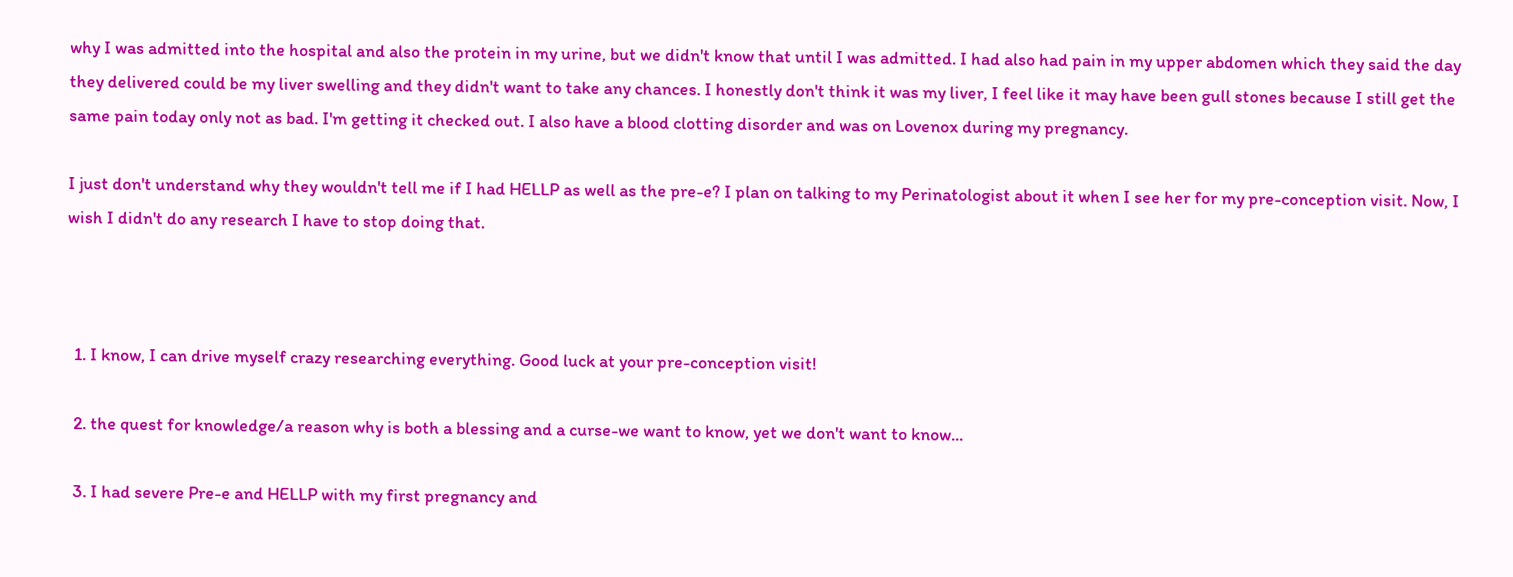why I was admitted into the hospital and also the protein in my urine, but we didn't know that until I was admitted. I had also had pain in my upper abdomen which they said the day they delivered could be my liver swelling and they didn't want to take any chances. I honestly don't think it was my liver, I feel like it may have been gull stones because I still get the same pain today only not as bad. I'm getting it checked out. I also have a blood clotting disorder and was on Lovenox during my pregnancy.

I just don't understand why they wouldn't tell me if I had HELLP as well as the pre-e? I plan on talking to my Perinatologist about it when I see her for my pre-conception visit. Now, I wish I didn't do any research I have to stop doing that.



  1. I know, I can drive myself crazy researching everything. Good luck at your pre-conception visit!

  2. the quest for knowledge/a reason why is both a blessing and a curse-we want to know, yet we don't want to know...

  3. I had severe Pre-e and HELLP with my first pregnancy and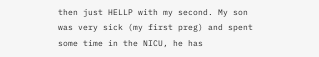then just HELLP with my second. My son was very sick (my first preg) and spent some time in the NICU, he has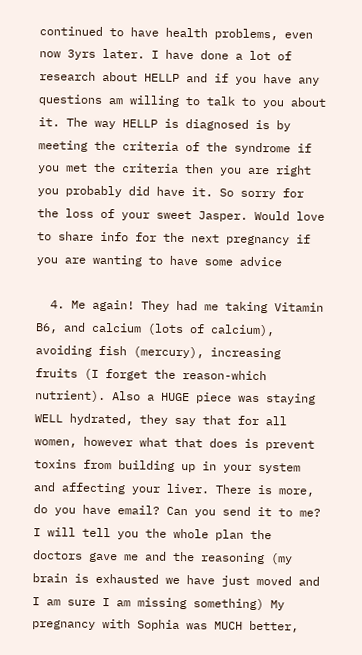continued to have health problems, even now 3yrs later. I have done a lot of research about HELLP and if you have any questions am willing to talk to you about it. The way HELLP is diagnosed is by meeting the criteria of the syndrome if you met the criteria then you are right you probably did have it. So sorry for the loss of your sweet Jasper. Would love to share info for the next pregnancy if you are wanting to have some advice

  4. Me again! They had me taking Vitamin B6, and calcium (lots of calcium), avoiding fish (mercury), increasing fruits (I forget the reason-which nutrient). Also a HUGE piece was staying WELL hydrated, they say that for all women, however what that does is prevent toxins from building up in your system and affecting your liver. There is more, do you have email? Can you send it to me? I will tell you the whole plan the doctors gave me and the reasoning (my brain is exhausted we have just moved and I am sure I am missing something) My pregnancy with Sophia was MUCH better,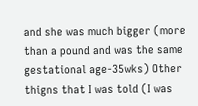and she was much bigger (more than a pound and was the same gestational age-35wks) Other thigns that I was told (I was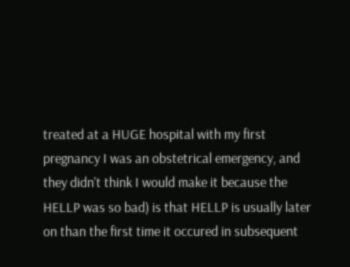treated at a HUGE hospital with my first pregnancy I was an obstetrical emergency, and they didn't think I would make it because the HELLP was so bad) is that HELLP is usually later on than the first time it occured in subsequent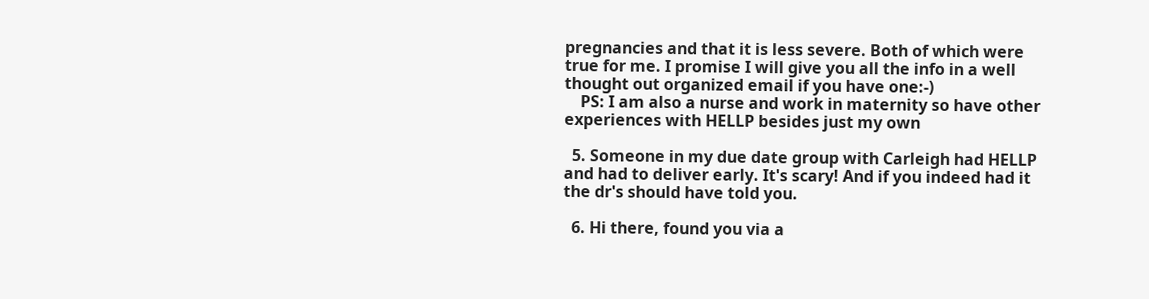pregnancies and that it is less severe. Both of which were true for me. I promise I will give you all the info in a well thought out organized email if you have one:-)
    PS: I am also a nurse and work in maternity so have other experiences with HELLP besides just my own

  5. Someone in my due date group with Carleigh had HELLP and had to deliver early. It's scary! And if you indeed had it the dr's should have told you.

  6. Hi there, found you via a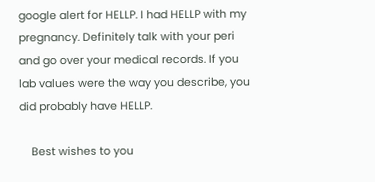google alert for HELLP. I had HELLP with my pregnancy. Definitely talk with your peri and go over your medical records. If you lab values were the way you describe, you did probably have HELLP.

    Best wishes to you